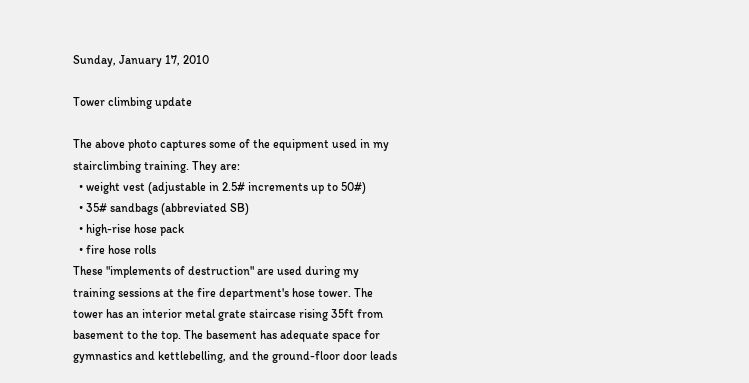Sunday, January 17, 2010

Tower climbing update

The above photo captures some of the equipment used in my stairclimbing training. They are:
  • weight vest (adjustable in 2.5# increments up to 50#)
  • 35# sandbags (abbreviated SB)
  • high-rise hose pack
  • fire hose rolls
These "implements of destruction" are used during my training sessions at the fire department's hose tower. The tower has an interior metal grate staircase rising 35ft from basement to the top. The basement has adequate space for gymnastics and kettlebelling, and the ground-floor door leads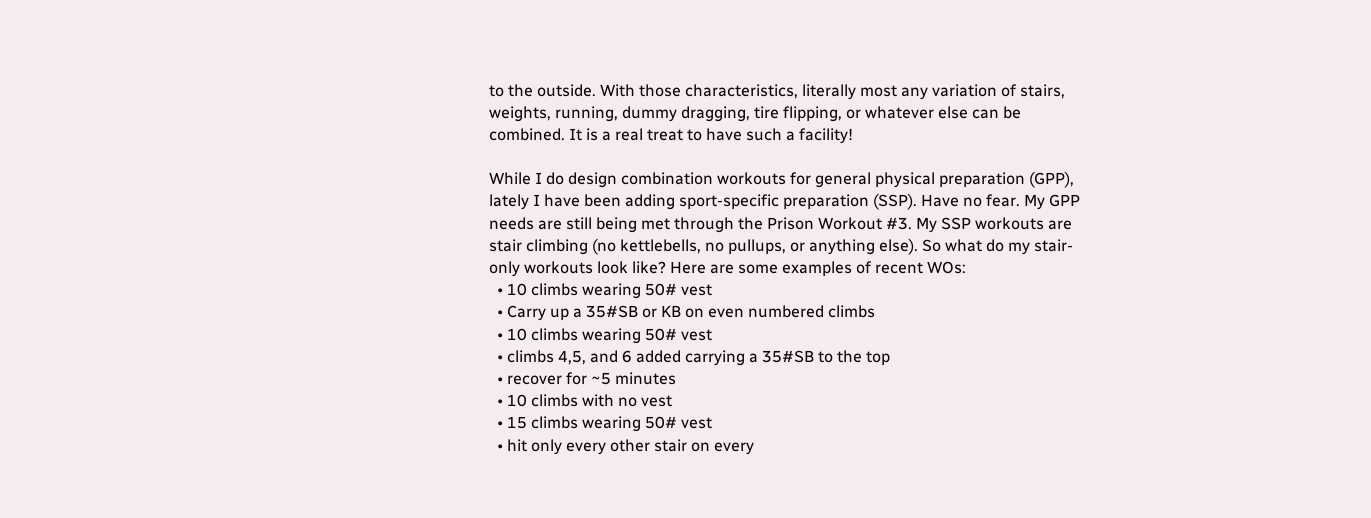to the outside. With those characteristics, literally most any variation of stairs, weights, running, dummy dragging, tire flipping, or whatever else can be combined. It is a real treat to have such a facility!

While I do design combination workouts for general physical preparation (GPP), lately I have been adding sport-specific preparation (SSP). Have no fear. My GPP needs are still being met through the Prison Workout #3. My SSP workouts are stair climbing (no kettlebells, no pullups, or anything else). So what do my stair-only workouts look like? Here are some examples of recent WOs:
  • 10 climbs wearing 50# vest
  • Carry up a 35#SB or KB on even numbered climbs
  • 10 climbs wearing 50# vest
  • climbs 4,5, and 6 added carrying a 35#SB to the top
  • recover for ~5 minutes
  • 10 climbs with no vest
  • 15 climbs wearing 50# vest
  • hit only every other stair on every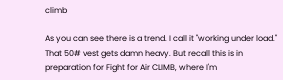climb

As you can see there is a trend. I call it "working under load." That 50# vest gets damn heavy. But recall this is in preparation for Fight for Air CLIMB, where I'm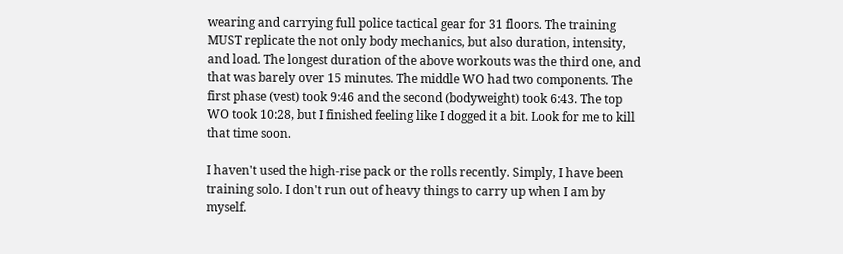wearing and carrying full police tactical gear for 31 floors. The training MUST replicate the not only body mechanics, but also duration, intensity, and load. The longest duration of the above workouts was the third one, and that was barely over 15 minutes. The middle WO had two components. The first phase (vest) took 9:46 and the second (bodyweight) took 6:43. The top WO took 10:28, but I finished feeling like I dogged it a bit. Look for me to kill that time soon.

I haven't used the high-rise pack or the rolls recently. Simply, I have been training solo. I don't run out of heavy things to carry up when I am by myself.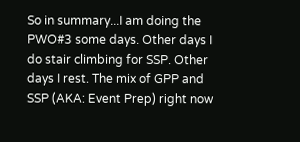So in summary...I am doing the PWO#3 some days. Other days I do stair climbing for SSP. Other days I rest. The mix of GPP and SSP (AKA: Event Prep) right now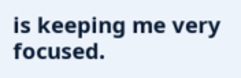is keeping me very focused.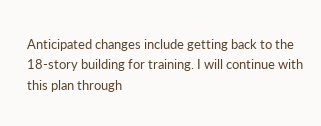Anticipated changes include getting back to the 18-story building for training. I will continue with this plan through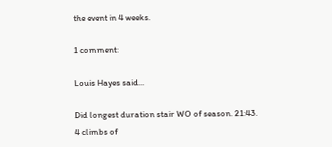the event in 4 weeks.

1 comment:

Louis Hayes said...

Did longest duration stair WO of season. 21:43.
4 climbs of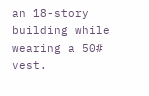an 18-story building while wearing a 50# vest.